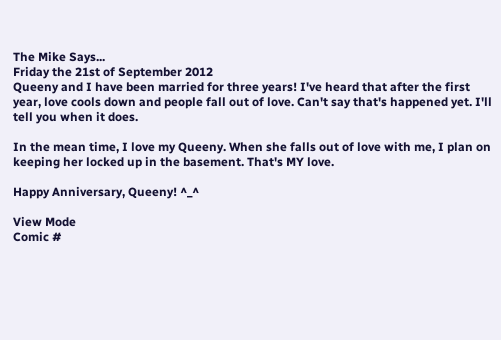The Mike Says...
Friday the 21st of September 2012
Queeny and I have been married for three years! I've heard that after the first year, love cools down and people fall out of love. Can't say that's happened yet. I'll tell you when it does.

In the mean time, I love my Queeny. When she falls out of love with me, I plan on keeping her locked up in the basement. That's MY love.

Happy Anniversary, Queeny! ^_^

View Mode
Comic #